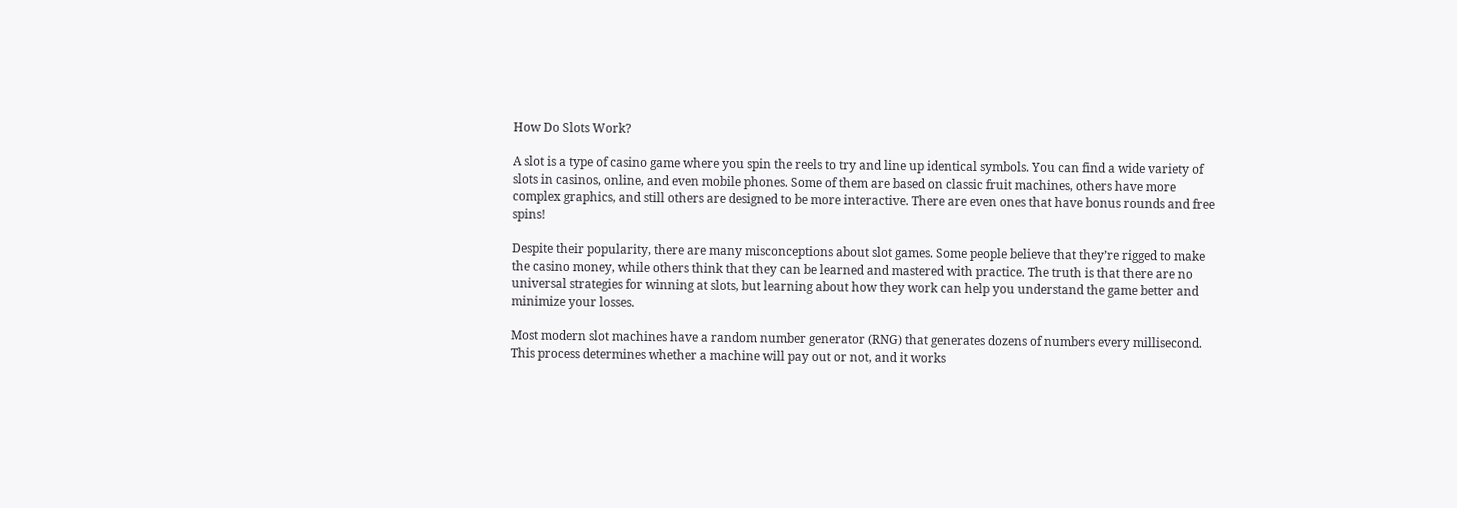How Do Slots Work?

A slot is a type of casino game where you spin the reels to try and line up identical symbols. You can find a wide variety of slots in casinos, online, and even mobile phones. Some of them are based on classic fruit machines, others have more complex graphics, and still others are designed to be more interactive. There are even ones that have bonus rounds and free spins!

Despite their popularity, there are many misconceptions about slot games. Some people believe that they’re rigged to make the casino money, while others think that they can be learned and mastered with practice. The truth is that there are no universal strategies for winning at slots, but learning about how they work can help you understand the game better and minimize your losses.

Most modern slot machines have a random number generator (RNG) that generates dozens of numbers every millisecond. This process determines whether a machine will pay out or not, and it works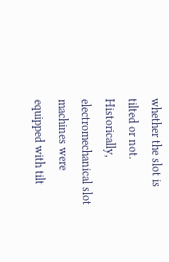whether the slot is tilted or not. Historically, electromechanical slot machines were equipped with tilt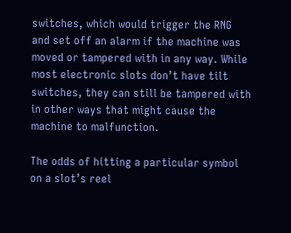switches, which would trigger the RNG and set off an alarm if the machine was moved or tampered with in any way. While most electronic slots don’t have tilt switches, they can still be tampered with in other ways that might cause the machine to malfunction.

The odds of hitting a particular symbol on a slot’s reel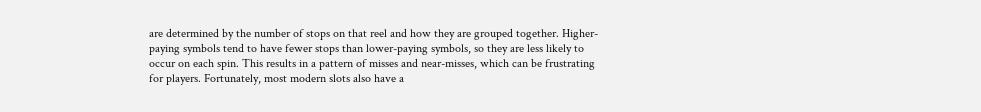are determined by the number of stops on that reel and how they are grouped together. Higher-paying symbols tend to have fewer stops than lower-paying symbols, so they are less likely to occur on each spin. This results in a pattern of misses and near-misses, which can be frustrating for players. Fortunately, most modern slots also have a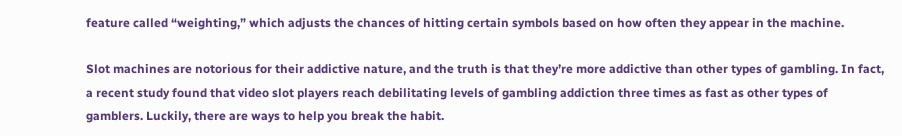feature called “weighting,” which adjusts the chances of hitting certain symbols based on how often they appear in the machine.

Slot machines are notorious for their addictive nature, and the truth is that they’re more addictive than other types of gambling. In fact, a recent study found that video slot players reach debilitating levels of gambling addiction three times as fast as other types of gamblers. Luckily, there are ways to help you break the habit.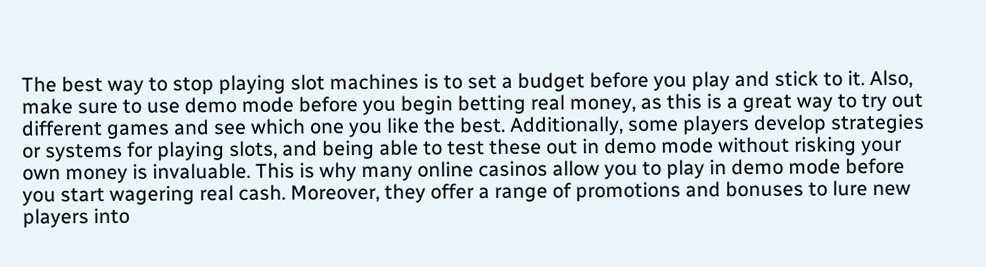The best way to stop playing slot machines is to set a budget before you play and stick to it. Also, make sure to use demo mode before you begin betting real money, as this is a great way to try out different games and see which one you like the best. Additionally, some players develop strategies or systems for playing slots, and being able to test these out in demo mode without risking your own money is invaluable. This is why many online casinos allow you to play in demo mode before you start wagering real cash. Moreover, they offer a range of promotions and bonuses to lure new players into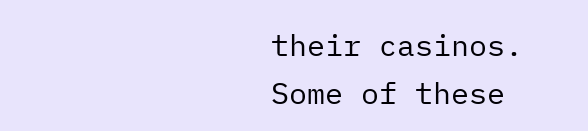their casinos. Some of these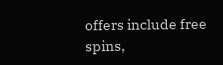offers include free spins,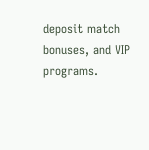deposit match bonuses, and VIP programs.